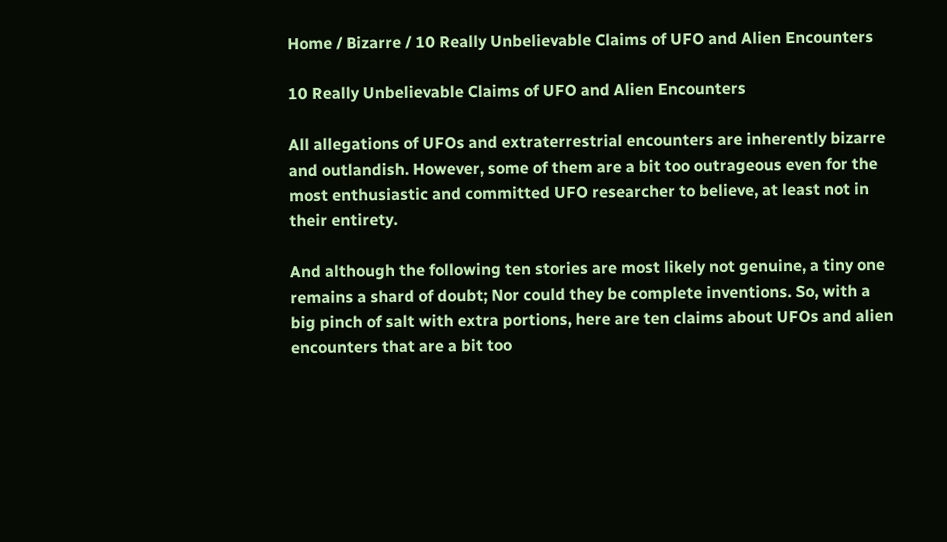Home / Bizarre / 10 Really Unbelievable Claims of UFO and Alien Encounters

10 Really Unbelievable Claims of UFO and Alien Encounters

All allegations of UFOs and extraterrestrial encounters are inherently bizarre and outlandish. However, some of them are a bit too outrageous even for the most enthusiastic and committed UFO researcher to believe, at least not in their entirety.

And although the following ten stories are most likely not genuine, a tiny one remains a shard of doubt; Nor could they be complete inventions. So, with a big pinch of salt with extra portions, here are ten claims about UFOs and alien encounters that are a bit too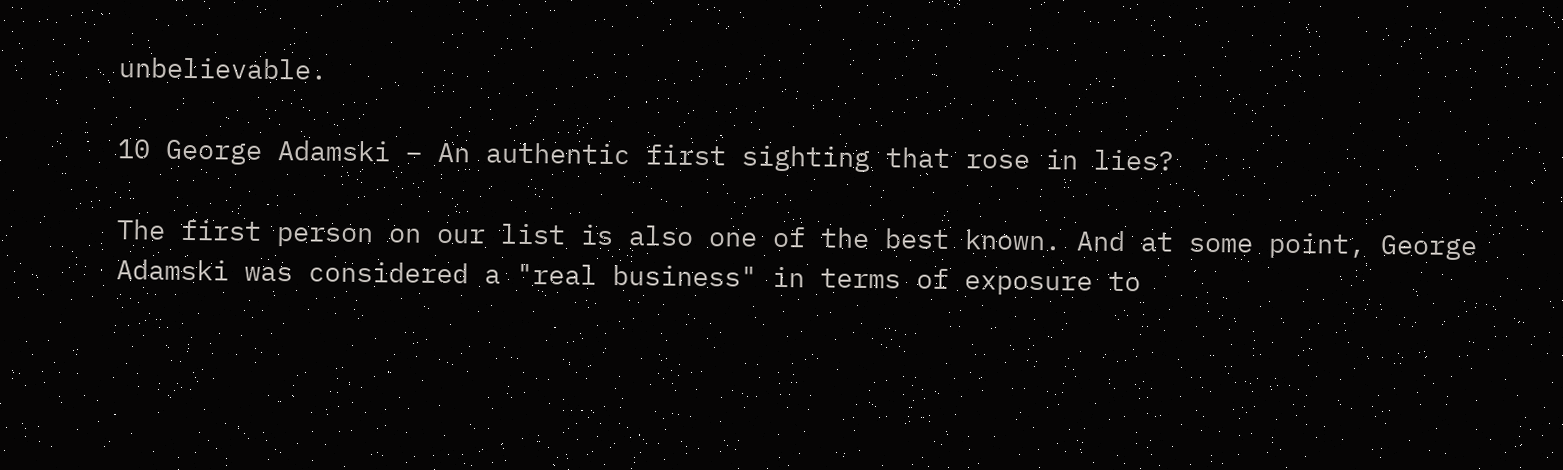unbelievable.

10 George Adamski – An authentic first sighting that rose in lies?

The first person on our list is also one of the best known. And at some point, George Adamski was considered a "real business" in terms of exposure to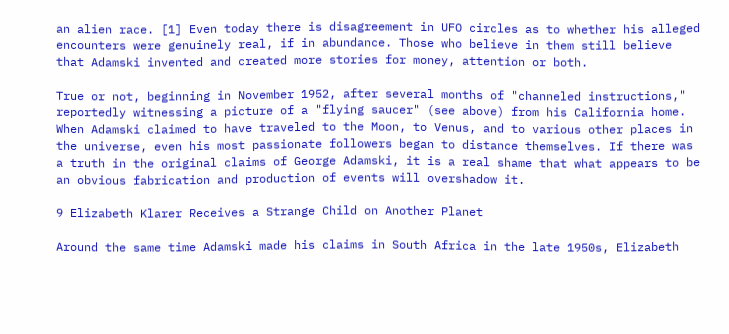an alien race. [1] Even today there is disagreement in UFO circles as to whether his alleged encounters were genuinely real, if in abundance. Those who believe in them still believe that Adamski invented and created more stories for money, attention or both.

True or not, beginning in November 1952, after several months of "channeled instructions," reportedly witnessing a picture of a "flying saucer" (see above) from his California home. When Adamski claimed to have traveled to the Moon, to Venus, and to various other places in the universe, even his most passionate followers began to distance themselves. If there was a truth in the original claims of George Adamski, it is a real shame that what appears to be an obvious fabrication and production of events will overshadow it.

9 Elizabeth Klarer Receives a Strange Child on Another Planet

Around the same time Adamski made his claims in South Africa in the late 1950s, Elizabeth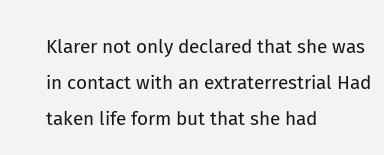Klarer not only declared that she was in contact with an extraterrestrial Had taken life form but that she had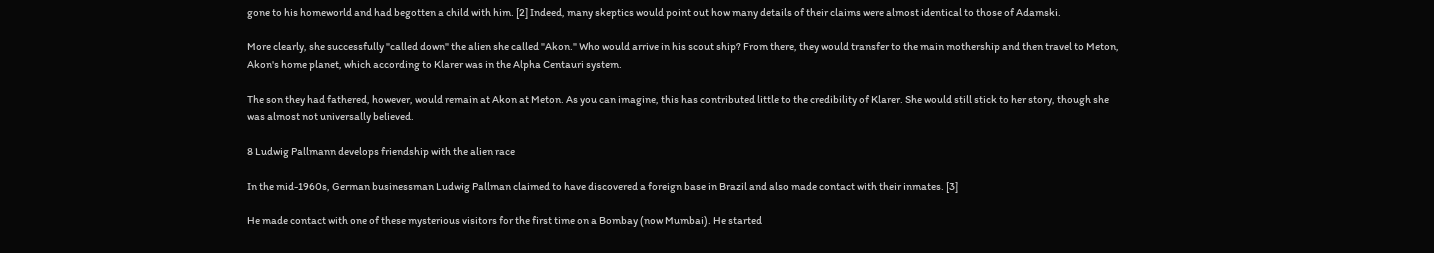gone to his homeworld and had begotten a child with him. [2] Indeed, many skeptics would point out how many details of their claims were almost identical to those of Adamski.

More clearly, she successfully "called down" the alien she called "Akon." Who would arrive in his scout ship? From there, they would transfer to the main mothership and then travel to Meton, Akon's home planet, which according to Klarer was in the Alpha Centauri system.

The son they had fathered, however, would remain at Akon at Meton. As you can imagine, this has contributed little to the credibility of Klarer. She would still stick to her story, though she was almost not universally believed.

8 Ludwig Pallmann develops friendship with the alien race

In the mid-1960s, German businessman Ludwig Pallman claimed to have discovered a foreign base in Brazil and also made contact with their inmates. [3]

He made contact with one of these mysterious visitors for the first time on a Bombay (now Mumbai). He started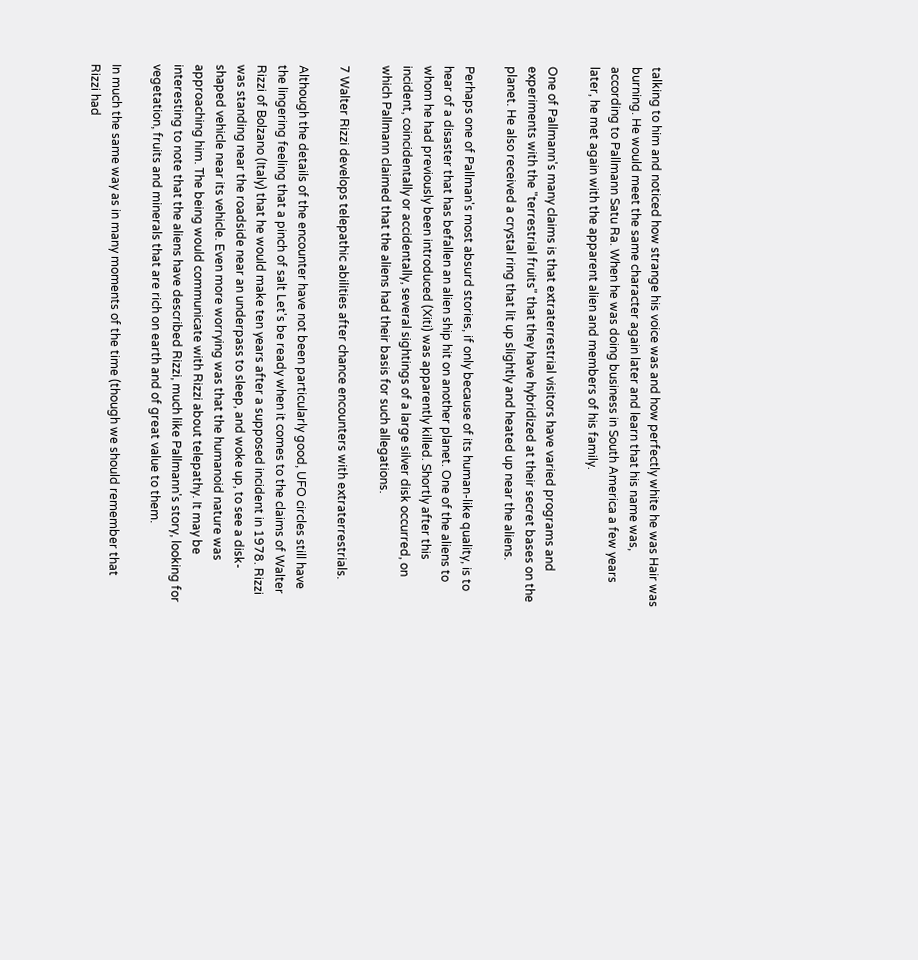talking to him and noticed how strange his voice was and how perfectly white he was Hair was burning. He would meet the same character again later and learn that his name was, according to Pallmann Satu Ra. When he was doing business in South America a few years later, he met again with the apparent alien and members of his family.

One of Pallmann's many claims is that extraterrestrial visitors have varied programs and experiments with the "terrestrial fruits" that they have hybridized at their secret bases on the planet. He also received a crystal ring that lit up slightly and heated up near the aliens.

Perhaps one of Pallman's most absurd stories, if only because of its human-like quality, is to hear of a disaster that has befallen an alien ship hit on another planet. One of the aliens to whom he had previously been introduced (Xiti) was apparently killed. Shortly after this incident, coincidentally or accidentally, several sightings of a large silver disk occurred, on which Pallmann claimed that the aliens had their basis for such allegations.

7 Walter Rizzi develops telepathic abilities after chance encounters with extraterrestrials.

Although the details of the encounter have not been particularly good, UFO circles still have the lingering feeling that a pinch of salt Let's be ready when it comes to the claims of Walter Rizzi of Bolzano (Italy) that he would make ten years after a supposed incident in 1978. Rizzi was standing near the roadside near an underpass to sleep, and woke up, to see a disk-shaped vehicle near its vehicle. Even more worrying was that the humanoid nature was approaching him. The being would communicate with Rizzi about telepathy. It may be interesting to note that the aliens have described Rizzi, much like Pallmann's story, looking for vegetation, fruits and minerals that are rich on earth and of great value to them.

In much the same way as in many moments of the time (though we should remember that Rizzi had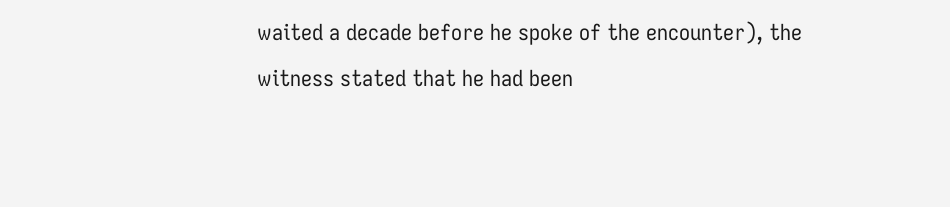waited a decade before he spoke of the encounter), the witness stated that he had been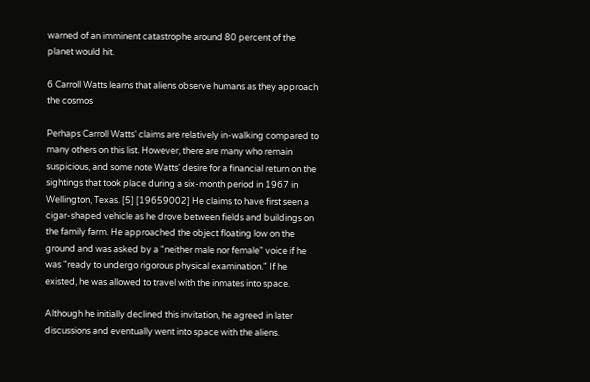warned of an imminent catastrophe around 80 percent of the planet would hit.

6 Carroll Watts learns that aliens observe humans as they approach the cosmos

Perhaps Carroll Watts' claims are relatively in-walking compared to many others on this list. However, there are many who remain suspicious, and some note Watts' desire for a financial return on the sightings that took place during a six-month period in 1967 in Wellington, Texas. [5] [19659002] He claims to have first seen a cigar-shaped vehicle as he drove between fields and buildings on the family farm. He approached the object floating low on the ground and was asked by a "neither male nor female" voice if he was "ready to undergo rigorous physical examination." If he existed, he was allowed to travel with the inmates into space.

Although he initially declined this invitation, he agreed in later discussions and eventually went into space with the aliens.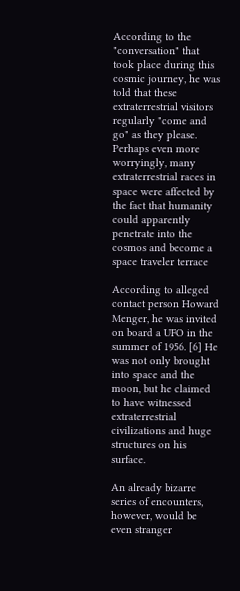According to the "conversation" that took place during this cosmic journey, he was told that these extraterrestrial visitors regularly "come and go" as they please. Perhaps even more worryingly, many extraterrestrial races in space were affected by the fact that humanity could apparently penetrate into the cosmos and become a space traveler terrace

According to alleged contact person Howard Menger, he was invited on board a UFO in the summer of 1956. [6] He was not only brought into space and the moon, but he claimed to have witnessed extraterrestrial civilizations and huge structures on his surface.

An already bizarre series of encounters, however, would be even stranger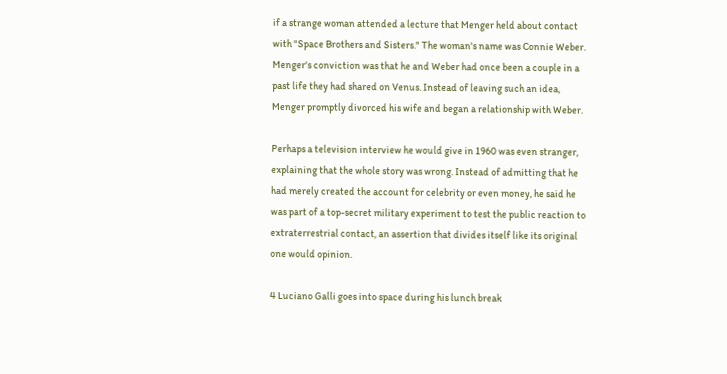if a strange woman attended a lecture that Menger held about contact with "Space Brothers and Sisters." The woman's name was Connie Weber. Menger's conviction was that he and Weber had once been a couple in a past life they had shared on Venus. Instead of leaving such an idea, Menger promptly divorced his wife and began a relationship with Weber.

Perhaps a television interview he would give in 1960 was even stranger, explaining that the whole story was wrong. Instead of admitting that he had merely created the account for celebrity or even money, he said he was part of a top-secret military experiment to test the public reaction to extraterrestrial contact, an assertion that divides itself like its original one would opinion.

4 Luciano Galli goes into space during his lunch break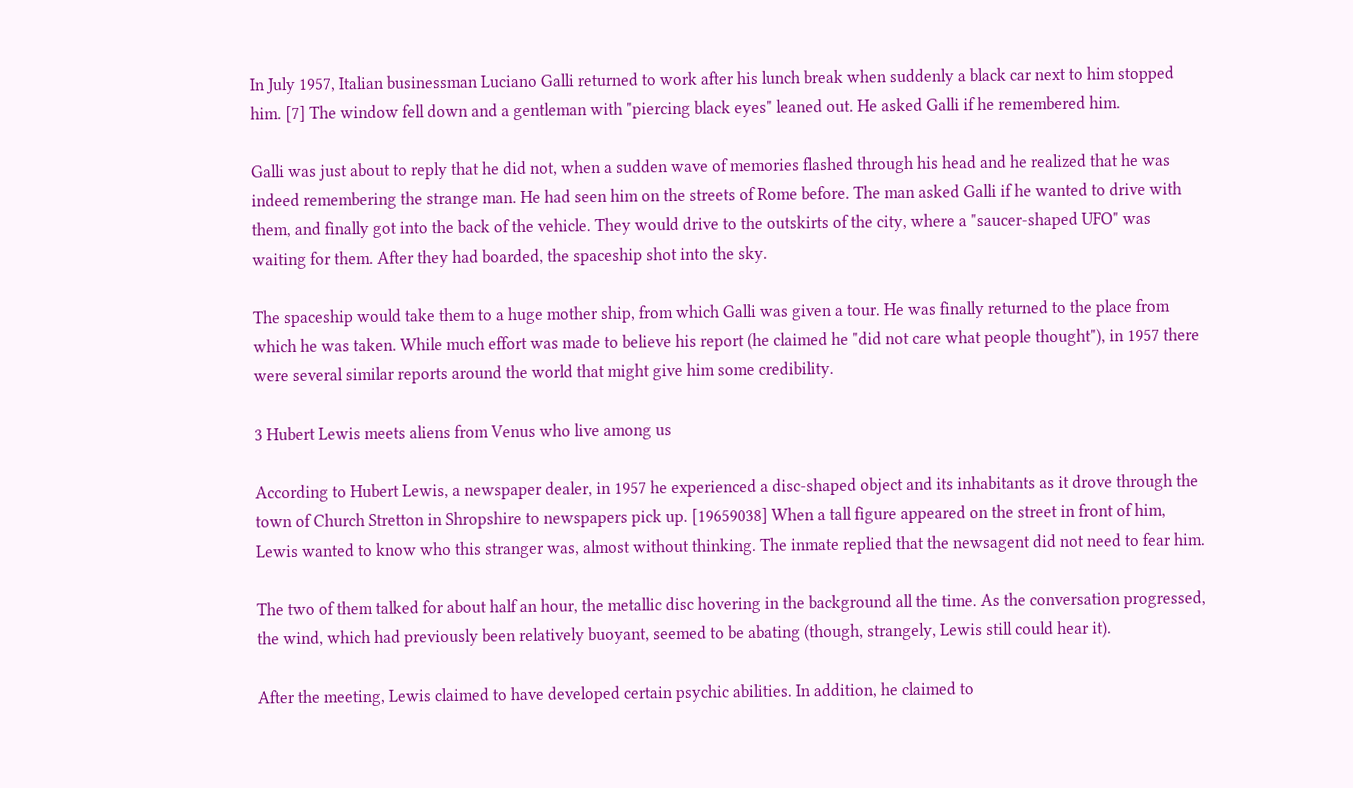In July 1957, Italian businessman Luciano Galli returned to work after his lunch break when suddenly a black car next to him stopped him. [7] The window fell down and a gentleman with "piercing black eyes" leaned out. He asked Galli if he remembered him.

Galli was just about to reply that he did not, when a sudden wave of memories flashed through his head and he realized that he was indeed remembering the strange man. He had seen him on the streets of Rome before. The man asked Galli if he wanted to drive with them, and finally got into the back of the vehicle. They would drive to the outskirts of the city, where a "saucer-shaped UFO" was waiting for them. After they had boarded, the spaceship shot into the sky.

The spaceship would take them to a huge mother ship, from which Galli was given a tour. He was finally returned to the place from which he was taken. While much effort was made to believe his report (he claimed he "did not care what people thought"), in 1957 there were several similar reports around the world that might give him some credibility.

3 Hubert Lewis meets aliens from Venus who live among us

According to Hubert Lewis, a newspaper dealer, in 1957 he experienced a disc-shaped object and its inhabitants as it drove through the town of Church Stretton in Shropshire to newspapers pick up. [19659038] When a tall figure appeared on the street in front of him, Lewis wanted to know who this stranger was, almost without thinking. The inmate replied that the newsagent did not need to fear him.

The two of them talked for about half an hour, the metallic disc hovering in the background all the time. As the conversation progressed, the wind, which had previously been relatively buoyant, seemed to be abating (though, strangely, Lewis still could hear it).

After the meeting, Lewis claimed to have developed certain psychic abilities. In addition, he claimed to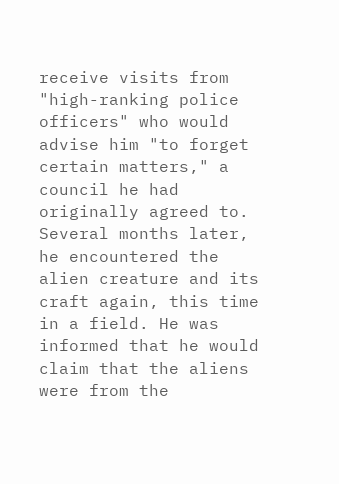receive visits from "high-ranking police officers" who would advise him "to forget certain matters," a council he had originally agreed to. Several months later, he encountered the alien creature and its craft again, this time in a field. He was informed that he would claim that the aliens were from the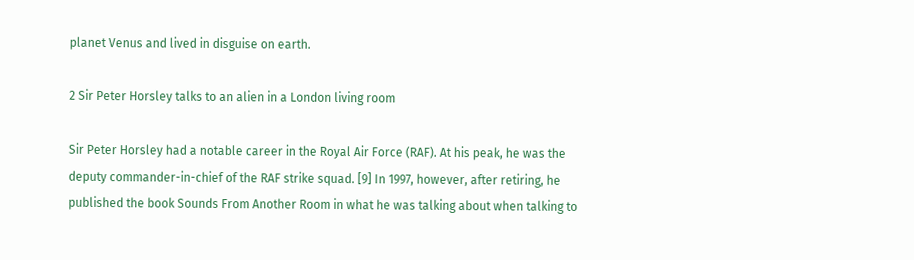planet Venus and lived in disguise on earth.

2 Sir Peter Horsley talks to an alien in a London living room

Sir Peter Horsley had a notable career in the Royal Air Force (RAF). At his peak, he was the deputy commander-in-chief of the RAF strike squad. [9] In 1997, however, after retiring, he published the book Sounds From Another Room in what he was talking about when talking to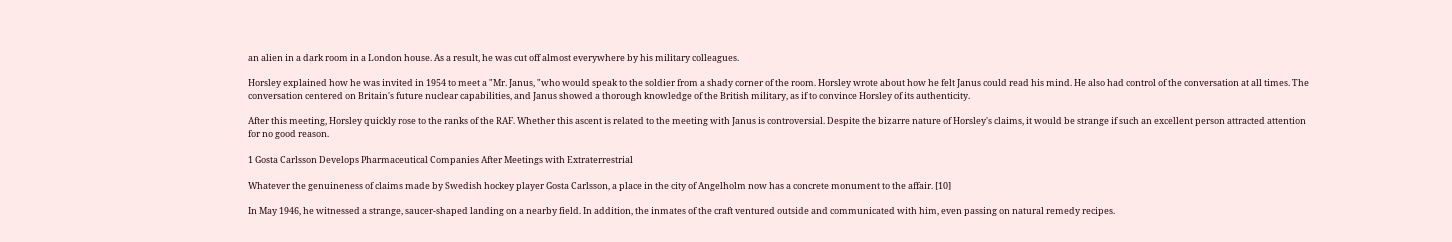an alien in a dark room in a London house. As a result, he was cut off almost everywhere by his military colleagues.

Horsley explained how he was invited in 1954 to meet a "Mr. Janus, "who would speak to the soldier from a shady corner of the room. Horsley wrote about how he felt Janus could read his mind. He also had control of the conversation at all times. The conversation centered on Britain's future nuclear capabilities, and Janus showed a thorough knowledge of the British military, as if to convince Horsley of its authenticity.

After this meeting, Horsley quickly rose to the ranks of the RAF. Whether this ascent is related to the meeting with Janus is controversial. Despite the bizarre nature of Horsley's claims, it would be strange if such an excellent person attracted attention for no good reason.

1 Gosta Carlsson Develops Pharmaceutical Companies After Meetings with Extraterrestrial

Whatever the genuineness of claims made by Swedish hockey player Gosta Carlsson, a place in the city of Angelholm now has a concrete monument to the affair. [10]

In May 1946, he witnessed a strange, saucer-shaped landing on a nearby field. In addition, the inmates of the craft ventured outside and communicated with him, even passing on natural remedy recipes.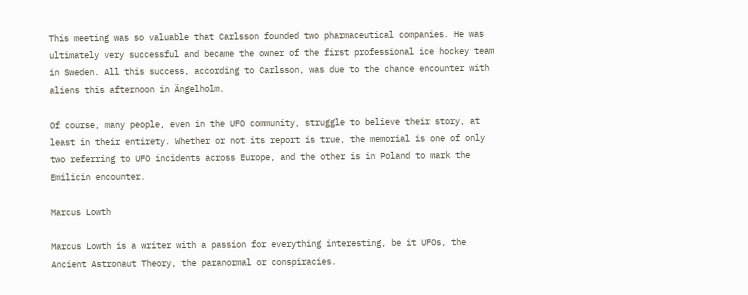This meeting was so valuable that Carlsson founded two pharmaceutical companies. He was ultimately very successful and became the owner of the first professional ice hockey team in Sweden. All this success, according to Carlsson, was due to the chance encounter with aliens this afternoon in Ängelholm.

Of course, many people, even in the UFO community, struggle to believe their story, at least in their entirety. Whether or not its report is true, the memorial is one of only two referring to UFO incidents across Europe, and the other is in Poland to mark the Emilicin encounter.

Marcus Lowth

Marcus Lowth is a writer with a passion for everything interesting, be it UFOs, the Ancient Astronaut Theory, the paranormal or conspiracies.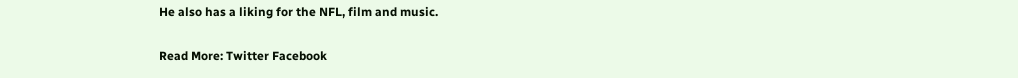He also has a liking for the NFL, film and music.

Read More: Twitter Facebook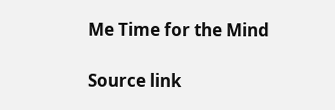Me Time for the Mind

Source link